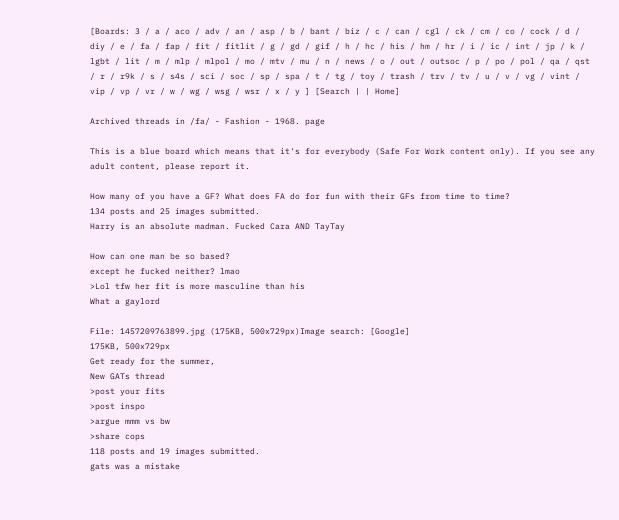[Boards: 3 / a / aco / adv / an / asp / b / bant / biz / c / can / cgl / ck / cm / co / cock / d / diy / e / fa / fap / fit / fitlit / g / gd / gif / h / hc / his / hm / hr / i / ic / int / jp / k / lgbt / lit / m / mlp / mlpol / mo / mtv / mu / n / news / o / out / outsoc / p / po / pol / qa / qst / r / r9k / s / s4s / sci / soc / sp / spa / t / tg / toy / trash / trv / tv / u / v / vg / vint / vip / vp / vr / w / wg / wsg / wsr / x / y ] [Search | | Home]

Archived threads in /fa/ - Fashion - 1968. page

This is a blue board which means that it's for everybody (Safe For Work content only). If you see any adult content, please report it.

How many of you have a GF? What does FA do for fun with their GFs from time to time?
134 posts and 25 images submitted.
Harry is an absolute madman. Fucked Cara AND TayTay

How can one man be so based?
except he fucked neither? lmao
>Lol tfw her fit is more masculine than his
What a gaylord

File: 1457209763899.jpg (175KB, 500x729px)Image search: [Google]
175KB, 500x729px
Get ready for the summer,
New GATs thread
>post your fits
>post inspo
>argue mmm vs bw
>share cops
118 posts and 19 images submitted.
gats was a mistake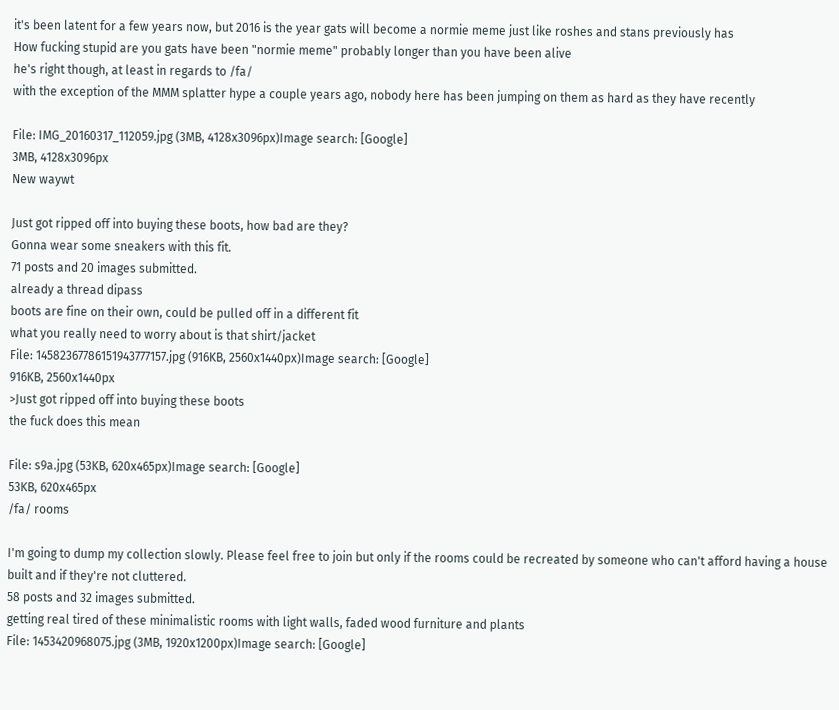it's been latent for a few years now, but 2016 is the year gats will become a normie meme just like roshes and stans previously has
How fucking stupid are you gats have been "normie meme" probably longer than you have been alive
he's right though, at least in regards to /fa/
with the exception of the MMM splatter hype a couple years ago, nobody here has been jumping on them as hard as they have recently

File: IMG_20160317_112059.jpg (3MB, 4128x3096px)Image search: [Google]
3MB, 4128x3096px
New waywt

Just got ripped off into buying these boots, how bad are they?
Gonna wear some sneakers with this fit.
71 posts and 20 images submitted.
already a thread dipass
boots are fine on their own, could be pulled off in a different fit
what you really need to worry about is that shirt/jacket
File: 14582367786151943777157.jpg (916KB, 2560x1440px)Image search: [Google]
916KB, 2560x1440px
>Just got ripped off into buying these boots
the fuck does this mean

File: s9a.jpg (53KB, 620x465px)Image search: [Google]
53KB, 620x465px
/fa/ rooms

I'm going to dump my collection slowly. Please feel free to join but only if the rooms could be recreated by someone who can't afford having a house built and if they're not cluttered.
58 posts and 32 images submitted.
getting real tired of these minimalistic rooms with light walls, faded wood furniture and plants
File: 1453420968075.jpg (3MB, 1920x1200px)Image search: [Google]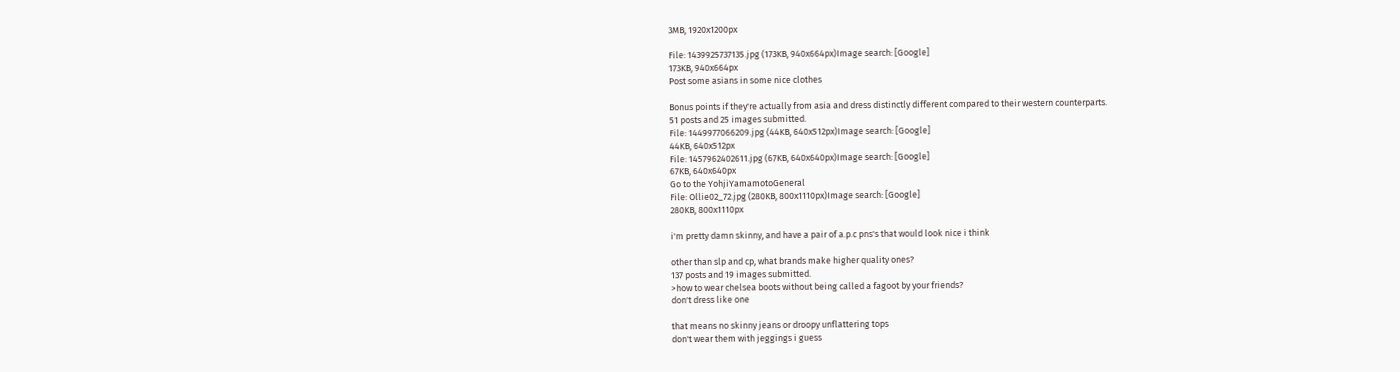3MB, 1920x1200px

File: 1439925737135.jpg (173KB, 940x664px)Image search: [Google]
173KB, 940x664px
Post some asians in some nice clothes

Bonus points if they're actually from asia and dress distinctly different compared to their western counterparts.
51 posts and 25 images submitted.
File: 1449977066209.jpg (44KB, 640x512px)Image search: [Google]
44KB, 640x512px
File: 1457962402611.jpg (67KB, 640x640px)Image search: [Google]
67KB, 640x640px
Go to the YohjiYamamotoGeneral
File: Ollie02_72.jpg (280KB, 800x1110px)Image search: [Google]
280KB, 800x1110px

i'm pretty damn skinny, and have a pair of a.p.c pns's that would look nice i think

other than slp and cp, what brands make higher quality ones?
137 posts and 19 images submitted.
>how to wear chelsea boots without being called a fagoot by your friends?
don't dress like one

that means no skinny jeans or droopy unflattering tops
don't wear them with jeggings i guess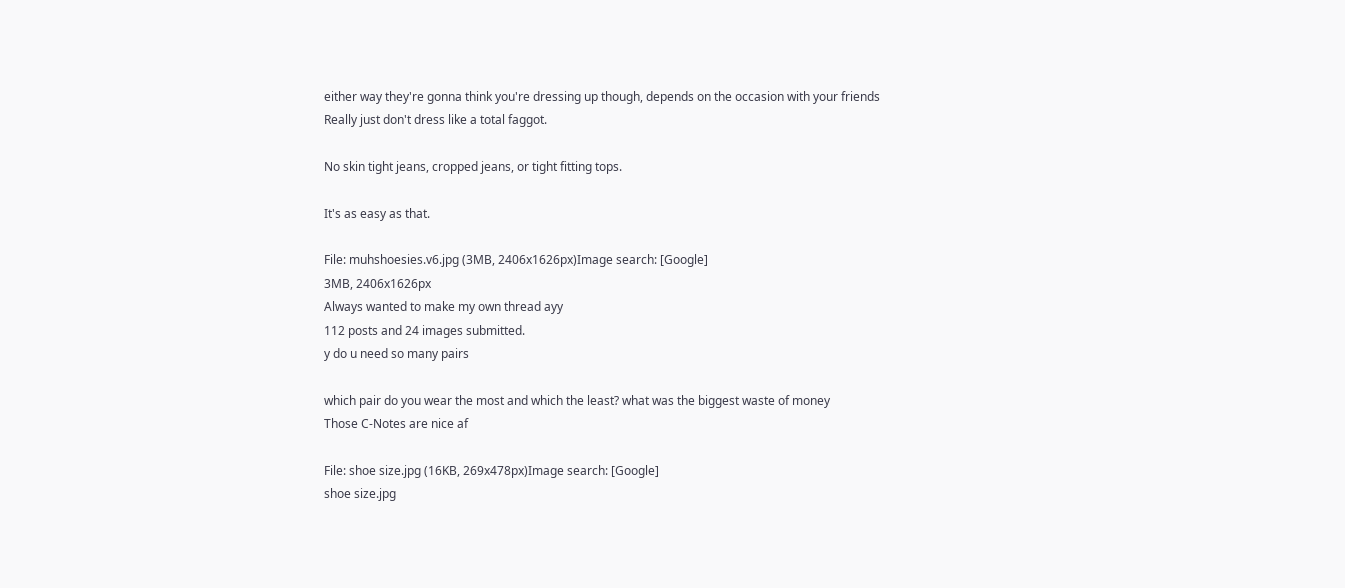either way they're gonna think you're dressing up though, depends on the occasion with your friends
Really just don't dress like a total faggot.

No skin tight jeans, cropped jeans, or tight fitting tops.

It's as easy as that.

File: muhshoesies.v6.jpg (3MB, 2406x1626px)Image search: [Google]
3MB, 2406x1626px
Always wanted to make my own thread ayy
112 posts and 24 images submitted.
y do u need so many pairs

which pair do you wear the most and which the least? what was the biggest waste of money
Those C-Notes are nice af

File: shoe size.jpg (16KB, 269x478px)Image search: [Google]
shoe size.jpg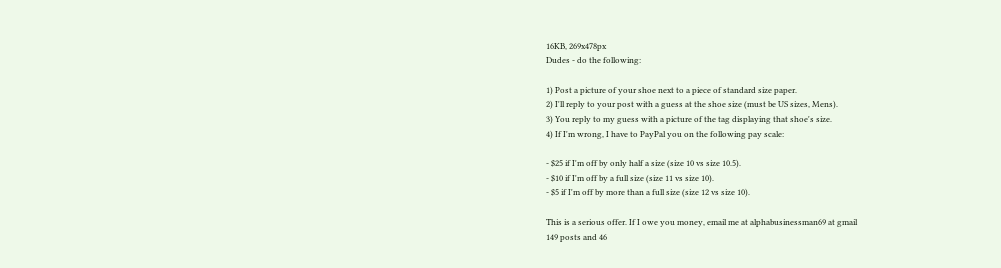16KB, 269x478px
Dudes - do the following:

1) Post a picture of your shoe next to a piece of standard size paper.
2) I'll reply to your post with a guess at the shoe size (must be US sizes, Mens).
3) You reply to my guess with a picture of the tag displaying that shoe's size.
4) If I'm wrong, I have to PayPal you on the following pay scale:

- $25 if I'm off by only half a size (size 10 vs size 10.5).
- $10 if I'm off by a full size (size 11 vs size 10).
- $5 if I'm off by more than a full size (size 12 vs size 10).

This is a serious offer. If I owe you money, email me at alphabusinessman69 at gmail
149 posts and 46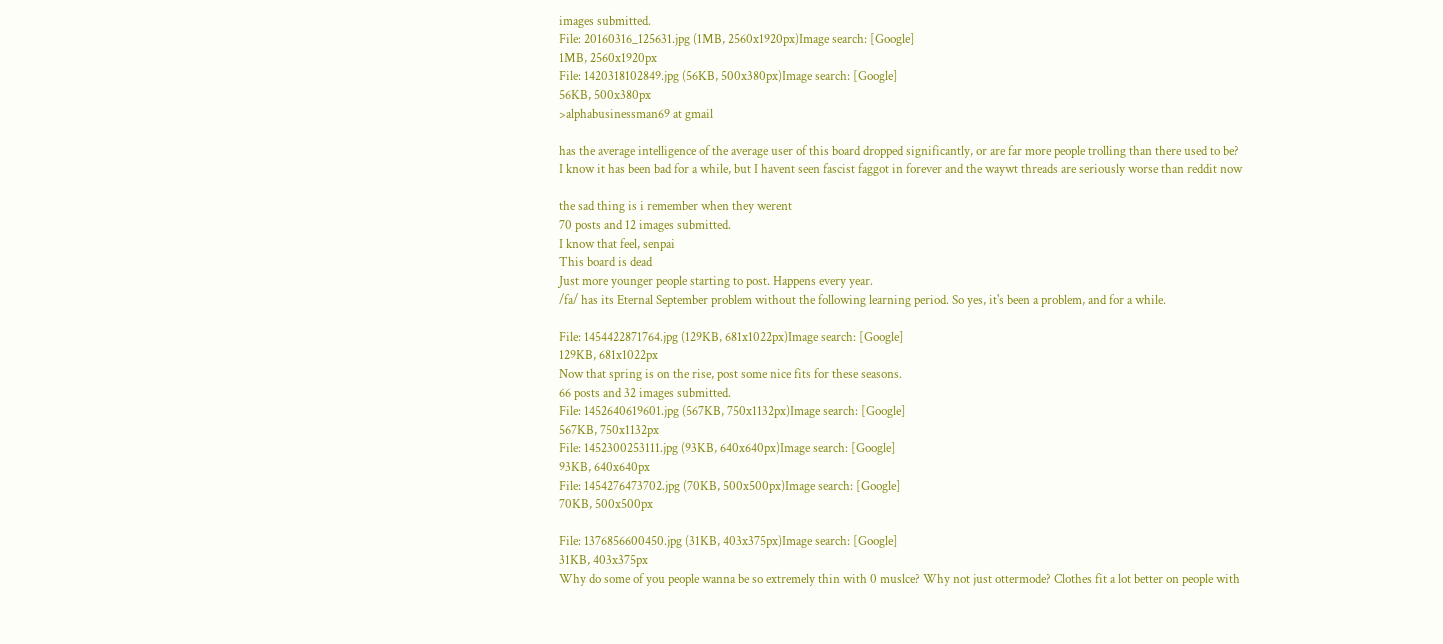images submitted.
File: 20160316_125631.jpg (1MB, 2560x1920px)Image search: [Google]
1MB, 2560x1920px
File: 1420318102849.jpg (56KB, 500x380px)Image search: [Google]
56KB, 500x380px
>alphabusinessman69 at gmail

has the average intelligence of the average user of this board dropped significantly, or are far more people trolling than there used to be?
I know it has been bad for a while, but I havent seen fascist faggot in forever and the waywt threads are seriously worse than reddit now

the sad thing is i remember when they werent
70 posts and 12 images submitted.
I know that feel, senpai
This board is dead
Just more younger people starting to post. Happens every year.
/fa/ has its Eternal September problem without the following learning period. So yes, it's been a problem, and for a while.

File: 1454422871764.jpg (129KB, 681x1022px)Image search: [Google]
129KB, 681x1022px
Now that spring is on the rise, post some nice fits for these seasons.
66 posts and 32 images submitted.
File: 1452640619601.jpg (567KB, 750x1132px)Image search: [Google]
567KB, 750x1132px
File: 1452300253111.jpg (93KB, 640x640px)Image search: [Google]
93KB, 640x640px
File: 1454276473702.jpg (70KB, 500x500px)Image search: [Google]
70KB, 500x500px

File: 1376856600450.jpg (31KB, 403x375px)Image search: [Google]
31KB, 403x375px
Why do some of you people wanna be so extremely thin with 0 muslce? Why not just ottermode? Clothes fit a lot better on people with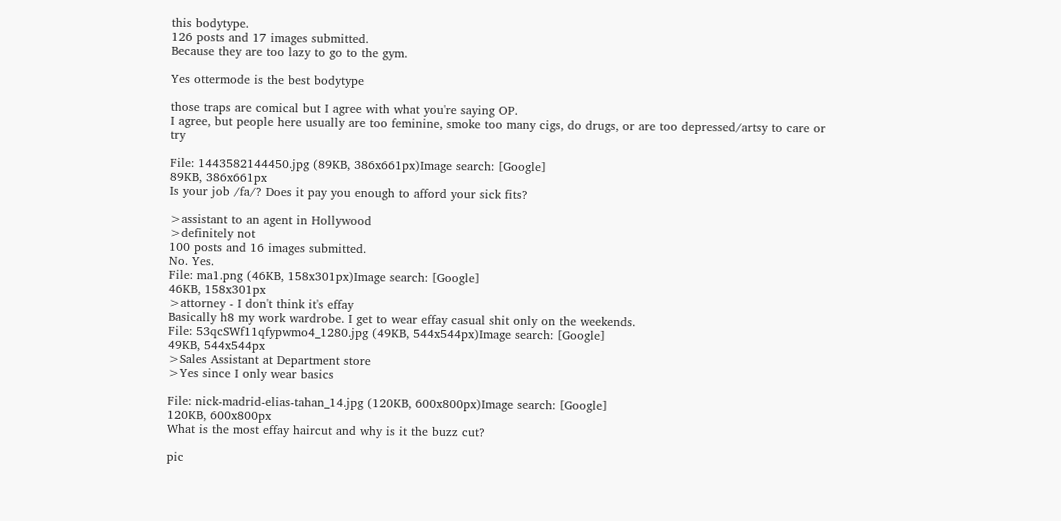this bodytype.
126 posts and 17 images submitted.
Because they are too lazy to go to the gym.

Yes ottermode is the best bodytype

those traps are comical but I agree with what you're saying OP.
I agree, but people here usually are too feminine, smoke too many cigs, do drugs, or are too depressed/artsy to care or try

File: 1443582144450.jpg (89KB, 386x661px)Image search: [Google]
89KB, 386x661px
Is your job /fa/? Does it pay you enough to afford your sick fits?

>assistant to an agent in Hollywood
>definitely not
100 posts and 16 images submitted.
No. Yes.
File: ma1.png (46KB, 158x301px)Image search: [Google]
46KB, 158x301px
>attorney - I don't think it's effay
Basically h8 my work wardrobe. I get to wear effay casual shit only on the weekends.
File: 53qcSWf11qfypwmo4_1280.jpg (49KB, 544x544px)Image search: [Google]
49KB, 544x544px
>Sales Assistant at Department store
>Yes since I only wear basics

File: nick-madrid-elias-tahan_14.jpg (120KB, 600x800px)Image search: [Google]
120KB, 600x800px
What is the most effay haircut and why is it the buzz cut?

pic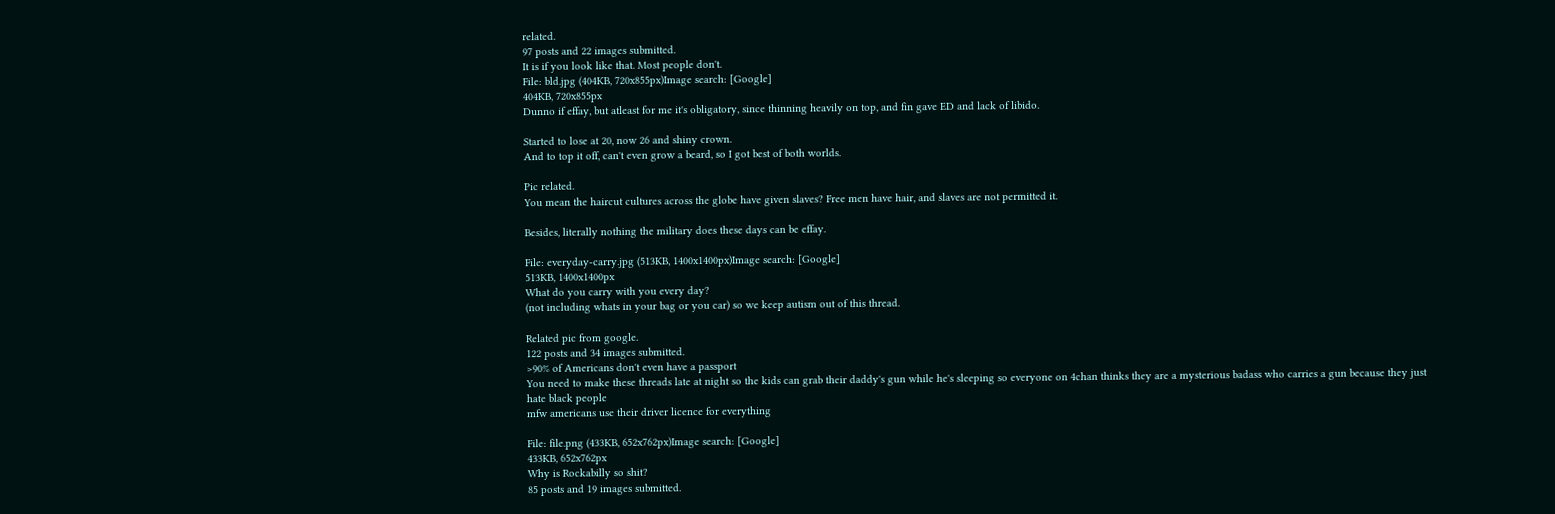related.
97 posts and 22 images submitted.
It is if you look like that. Most people don't.
File: bld.jpg (404KB, 720x855px)Image search: [Google]
404KB, 720x855px
Dunno if effay, but atleast for me it's obligatory, since thinning heavily on top, and fin gave ED and lack of libido.

Started to lose at 20, now 26 and shiny crown.
And to top it off, can't even grow a beard, so I got best of both worlds.

Pic related.
You mean the haircut cultures across the globe have given slaves? Free men have hair, and slaves are not permitted it.

Besides, literally nothing the military does these days can be effay.

File: everyday-carry.jpg (513KB, 1400x1400px)Image search: [Google]
513KB, 1400x1400px
What do you carry with you every day?
(not including whats in your bag or you car) so we keep autism out of this thread.

Related pic from google.
122 posts and 34 images submitted.
>90% of Americans don't even have a passport
You need to make these threads late at night so the kids can grab their daddy's gun while he's sleeping so everyone on 4chan thinks they are a mysterious badass who carries a gun because they just hate black people
mfw americans use their driver licence for everything

File: file.png (433KB, 652x762px)Image search: [Google]
433KB, 652x762px
Why is Rockabilly so shit?
85 posts and 19 images submitted.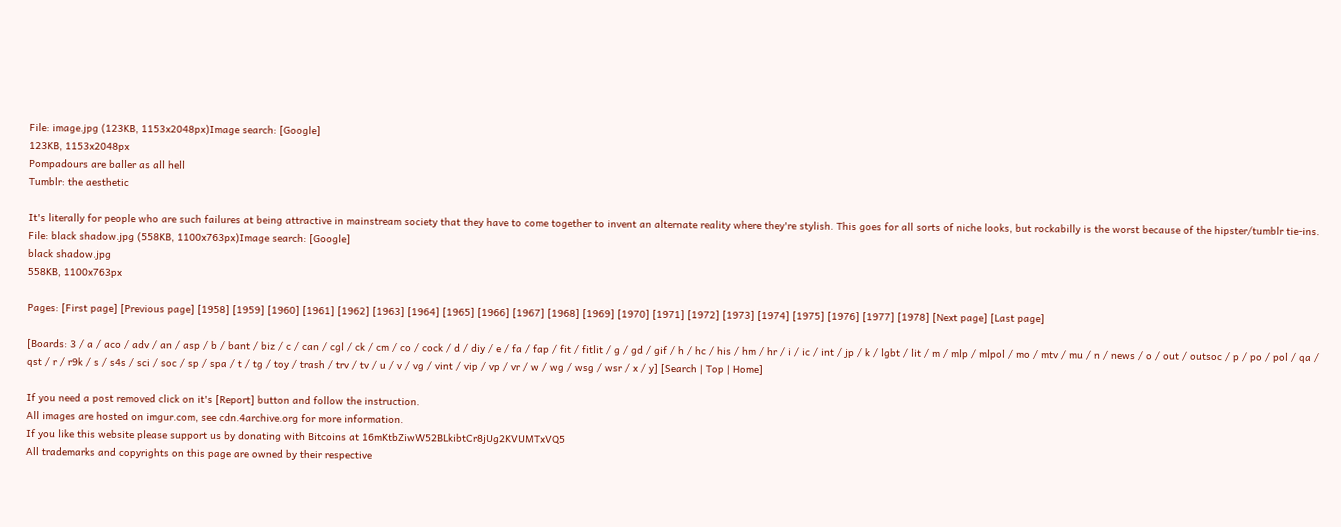File: image.jpg (123KB, 1153x2048px)Image search: [Google]
123KB, 1153x2048px
Pompadours are baller as all hell
Tumblr: the aesthetic

It's literally for people who are such failures at being attractive in mainstream society that they have to come together to invent an alternate reality where they're stylish. This goes for all sorts of niche looks, but rockabilly is the worst because of the hipster/tumblr tie-ins.
File: black shadow.jpg (558KB, 1100x763px)Image search: [Google]
black shadow.jpg
558KB, 1100x763px

Pages: [First page] [Previous page] [1958] [1959] [1960] [1961] [1962] [1963] [1964] [1965] [1966] [1967] [1968] [1969] [1970] [1971] [1972] [1973] [1974] [1975] [1976] [1977] [1978] [Next page] [Last page]

[Boards: 3 / a / aco / adv / an / asp / b / bant / biz / c / can / cgl / ck / cm / co / cock / d / diy / e / fa / fap / fit / fitlit / g / gd / gif / h / hc / his / hm / hr / i / ic / int / jp / k / lgbt / lit / m / mlp / mlpol / mo / mtv / mu / n / news / o / out / outsoc / p / po / pol / qa / qst / r / r9k / s / s4s / sci / soc / sp / spa / t / tg / toy / trash / trv / tv / u / v / vg / vint / vip / vp / vr / w / wg / wsg / wsr / x / y] [Search | Top | Home]

If you need a post removed click on it's [Report] button and follow the instruction.
All images are hosted on imgur.com, see cdn.4archive.org for more information.
If you like this website please support us by donating with Bitcoins at 16mKtbZiwW52BLkibtCr8jUg2KVUMTxVQ5
All trademarks and copyrights on this page are owned by their respective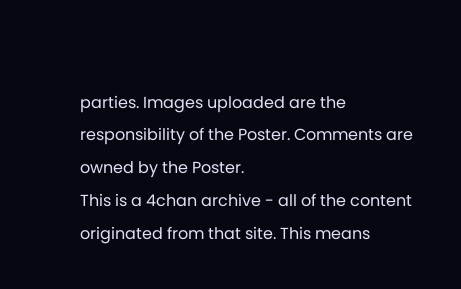parties. Images uploaded are the responsibility of the Poster. Comments are owned by the Poster.
This is a 4chan archive - all of the content originated from that site. This means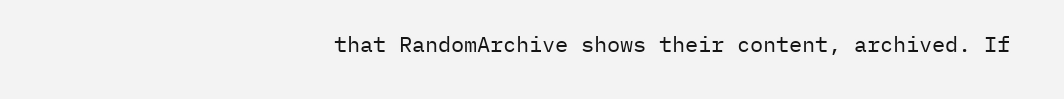that RandomArchive shows their content, archived. If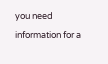you need information for a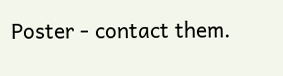Poster - contact them.